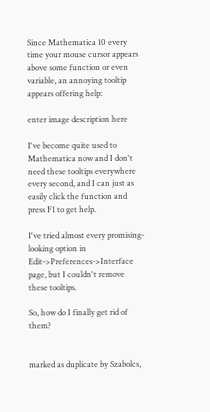Since Mathematica 10 every time your mouse cursor appears above some function or even variable, an annoying tooltip appears offering help:

enter image description here

I've become quite used to Mathematica now and I don't need these tooltips everywhere every second, and I can just as easily click the function and press F1 to get help.

I've tried almost every promising-looking option in Edit->Preferences->Interface page, but I couldn't remove these tooltips.

So, how do I finally get rid of them?


marked as duplicate by Szabolcs,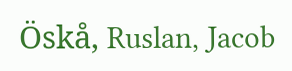Öskå, Ruslan, Jacob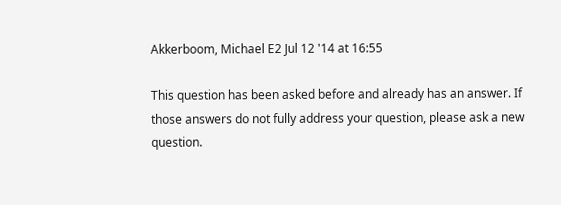Akkerboom, Michael E2 Jul 12 '14 at 16:55

This question has been asked before and already has an answer. If those answers do not fully address your question, please ask a new question.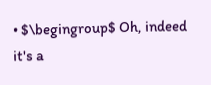• $\begingroup$ Oh, indeed it's a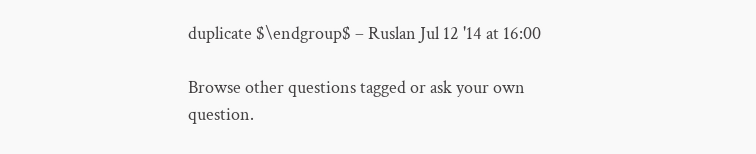duplicate $\endgroup$ – Ruslan Jul 12 '14 at 16:00

Browse other questions tagged or ask your own question.